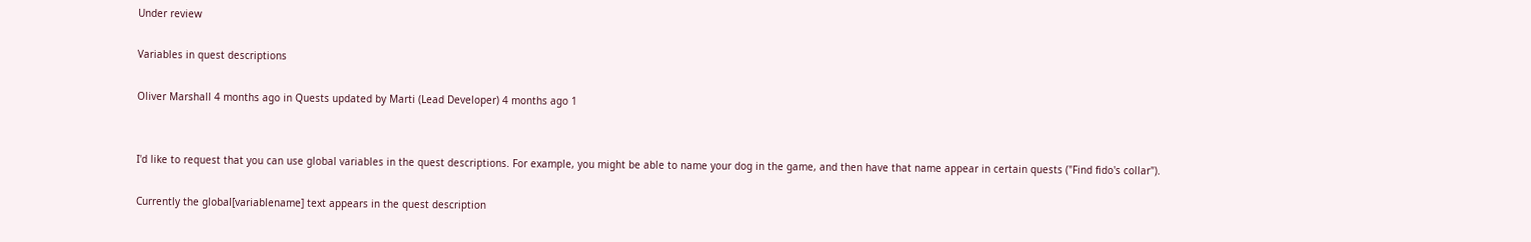Under review

Variables in quest descriptions

Oliver Marshall 4 months ago in Quests updated by Marti (Lead Developer) 4 months ago 1


I'd like to request that you can use global variables in the quest descriptions. For example, you might be able to name your dog in the game, and then have that name appear in certain quests ("Find fido's collar").

Currently the global[variablename] text appears in the quest description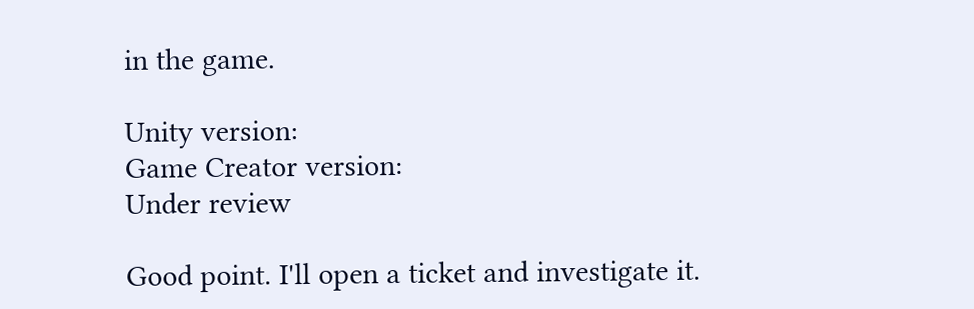in the game.

Unity version:
Game Creator version:
Under review

Good point. I'll open a ticket and investigate it.